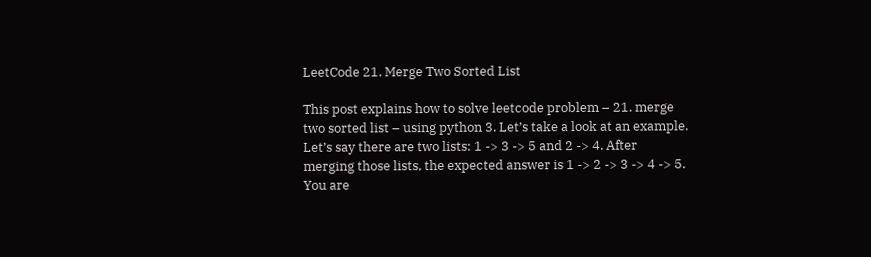LeetCode 21. Merge Two Sorted List

This post explains how to solve leetcode problem – 21. merge two sorted list – using python 3. Let’s take a look at an example. Let’s say there are two lists: 1 -> 3 -> 5 and 2 -> 4. After merging those lists, the expected answer is 1 -> 2 -> 3 -> 4 -> 5. You are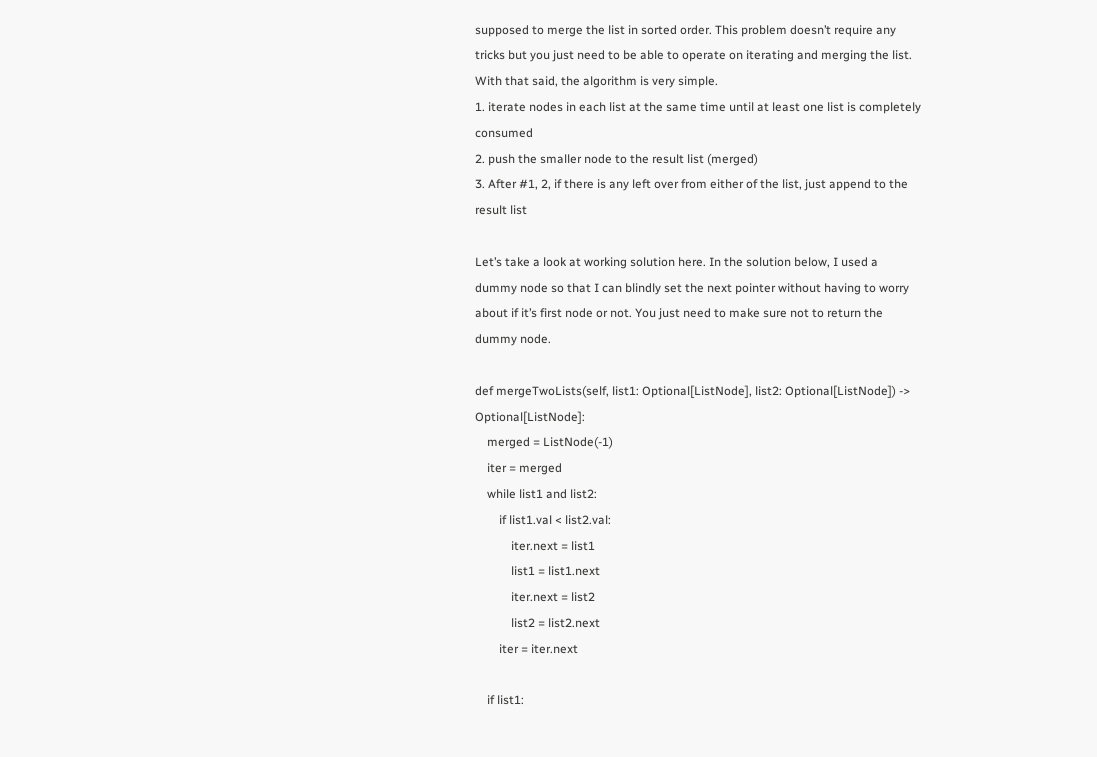supposed to merge the list in sorted order. This problem doesn’t require any tricks but you just need to be able to operate on iterating and merging the list. With that said, the algorithm is very simple.
1. iterate nodes in each list at the same time until at least one list is completely consumed
2. push the smaller node to the result list (merged)
3. After #1, 2, if there is any left over from either of the list, just append to the result list

Let’s take a look at working solution here. In the solution below, I used a dummy node so that I can blindly set the next pointer without having to worry about if it’s first node or not. You just need to make sure not to return the dummy node.

def mergeTwoLists(self, list1: Optional[ListNode], list2: Optional[ListNode]) -> Optional[ListNode]:
    merged = ListNode(-1)
    iter = merged
    while list1 and list2:
        if list1.val < list2.val:
            iter.next = list1
            list1 = list1.next
            iter.next = list2
            list2 = list2.next
        iter = iter.next

    if list1: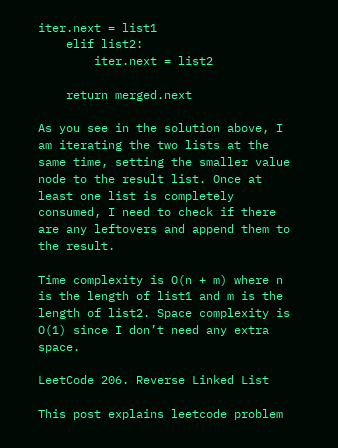iter.next = list1
    elif list2:
        iter.next = list2

    return merged.next

As you see in the solution above, I am iterating the two lists at the same time, setting the smaller value node to the result list. Once at least one list is completely consumed, I need to check if there are any leftovers and append them to the result.

Time complexity is O(n + m) where n is the length of list1 and m is the length of list2. Space complexity is O(1) since I don’t need any extra space.

LeetCode 206. Reverse Linked List

This post explains leetcode problem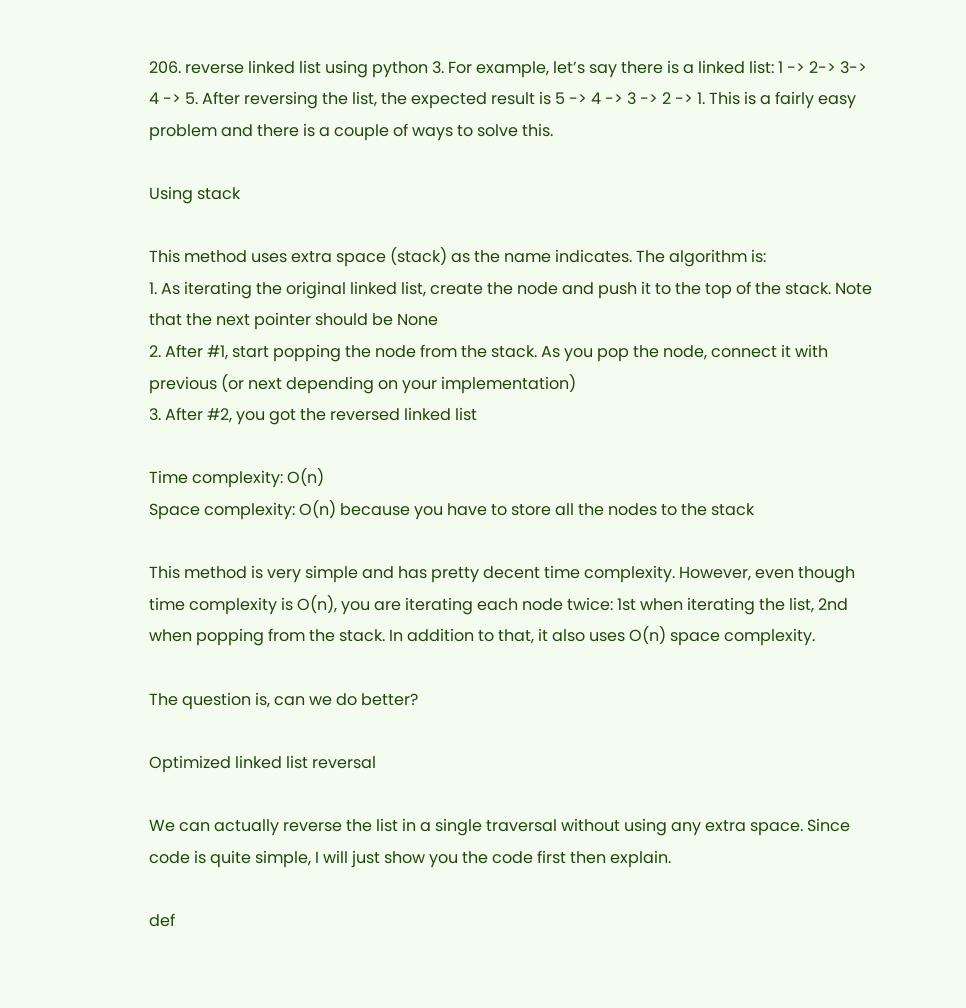206. reverse linked list using python 3. For example, let’s say there is a linked list: 1 -> 2-> 3-> 4 -> 5. After reversing the list, the expected result is 5 -> 4 -> 3 -> 2 -> 1. This is a fairly easy problem and there is a couple of ways to solve this.

Using stack

This method uses extra space (stack) as the name indicates. The algorithm is:
1. As iterating the original linked list, create the node and push it to the top of the stack. Note that the next pointer should be None
2. After #1, start popping the node from the stack. As you pop the node, connect it with previous (or next depending on your implementation)
3. After #2, you got the reversed linked list

Time complexity: O(n)
Space complexity: O(n) because you have to store all the nodes to the stack

This method is very simple and has pretty decent time complexity. However, even though time complexity is O(n), you are iterating each node twice: 1st when iterating the list, 2nd when popping from the stack. In addition to that, it also uses O(n) space complexity.

The question is, can we do better?

Optimized linked list reversal

We can actually reverse the list in a single traversal without using any extra space. Since code is quite simple, I will just show you the code first then explain.

def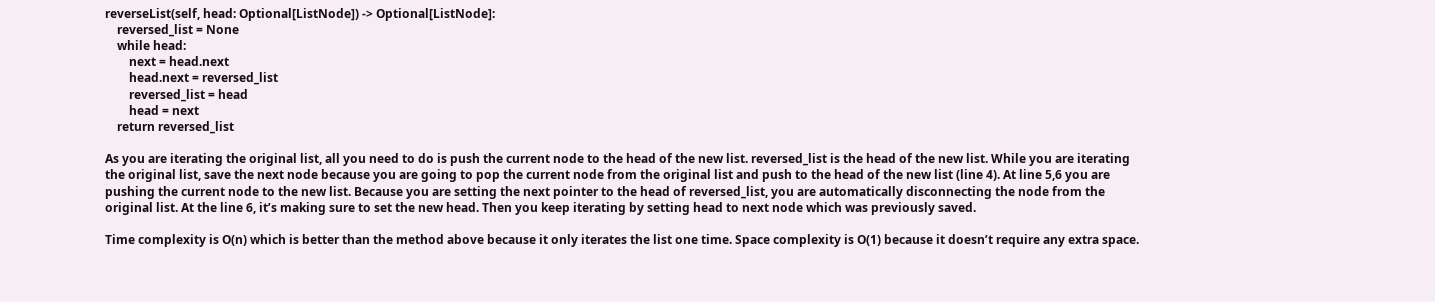reverseList(self, head: Optional[ListNode]) -> Optional[ListNode]:
    reversed_list = None
    while head:
        next = head.next
        head.next = reversed_list
        reversed_list = head
        head = next
    return reversed_list

As you are iterating the original list, all you need to do is push the current node to the head of the new list. reversed_list is the head of the new list. While you are iterating the original list, save the next node because you are going to pop the current node from the original list and push to the head of the new list (line 4). At line 5,6 you are pushing the current node to the new list. Because you are setting the next pointer to the head of reversed_list, you are automatically disconnecting the node from the original list. At the line 6, it’s making sure to set the new head. Then you keep iterating by setting head to next node which was previously saved.

Time complexity is O(n) which is better than the method above because it only iterates the list one time. Space complexity is O(1) because it doesn’t require any extra space.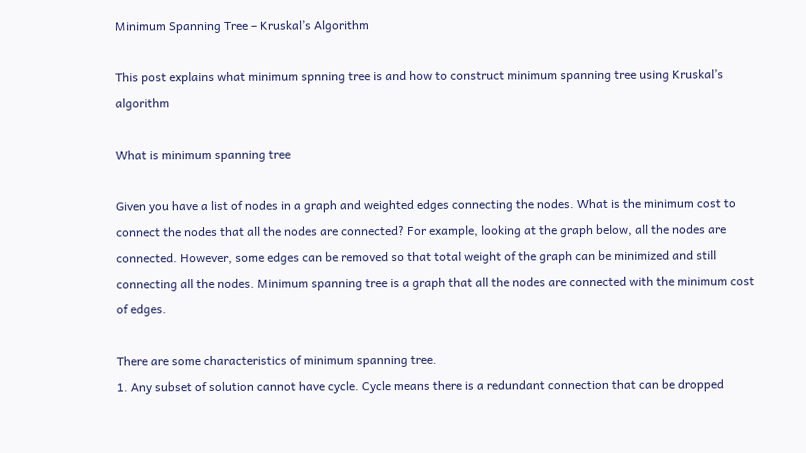Minimum Spanning Tree – Kruskal’s Algorithm

This post explains what minimum spnning tree is and how to construct minimum spanning tree using Kruskal’s algorithm

What is minimum spanning tree

Given you have a list of nodes in a graph and weighted edges connecting the nodes. What is the minimum cost to connect the nodes that all the nodes are connected? For example, looking at the graph below, all the nodes are connected. However, some edges can be removed so that total weight of the graph can be minimized and still connecting all the nodes. Minimum spanning tree is a graph that all the nodes are connected with the minimum cost of edges.

There are some characteristics of minimum spanning tree.
1. Any subset of solution cannot have cycle. Cycle means there is a redundant connection that can be dropped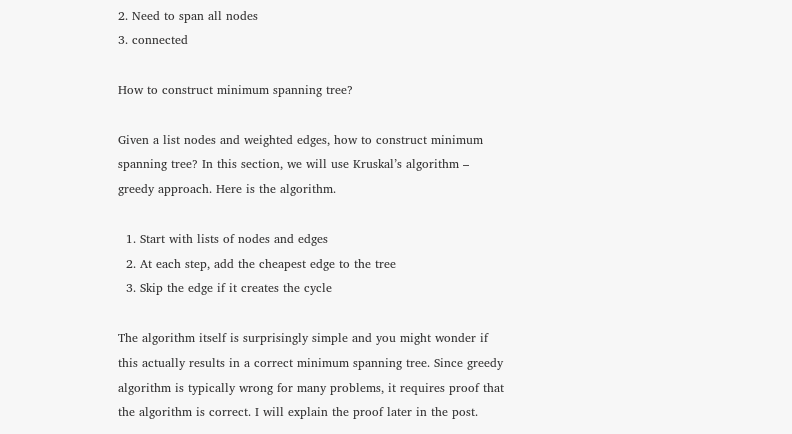2. Need to span all nodes
3. connected

How to construct minimum spanning tree?

Given a list nodes and weighted edges, how to construct minimum spanning tree? In this section, we will use Kruskal’s algorithm – greedy approach. Here is the algorithm.

  1. Start with lists of nodes and edges
  2. At each step, add the cheapest edge to the tree
  3. Skip the edge if it creates the cycle

The algorithm itself is surprisingly simple and you might wonder if this actually results in a correct minimum spanning tree. Since greedy algorithm is typically wrong for many problems, it requires proof that the algorithm is correct. I will explain the proof later in the post.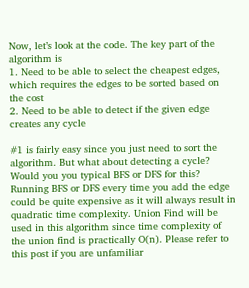Now, let’s look at the code. The key part of the algorithm is
1. Need to be able to select the cheapest edges, which requires the edges to be sorted based on the cost
2. Need to be able to detect if the given edge creates any cycle

#1 is fairly easy since you just need to sort the algorithm. But what about detecting a cycle? Would you you typical BFS or DFS for this? Running BFS or DFS every time you add the edge could be quite expensive as it will always result in quadratic time complexity. Union Find will be used in this algorithm since time complexity of the union find is practically O(n). Please refer to this post if you are unfamiliar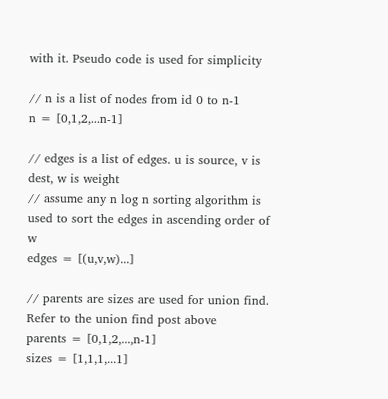with it. Pseudo code is used for simplicity

// n is a list of nodes from id 0 to n-1
n = [0,1,2,...n-1]

// edges is a list of edges. u is source, v is dest, w is weight
// assume any n log n sorting algorithm is used to sort the edges in ascending order of w
edges = [(u,v,w)...]

// parents are sizes are used for union find. Refer to the union find post above
parents = [0,1,2,...,n-1]
sizes = [1,1,1,...1]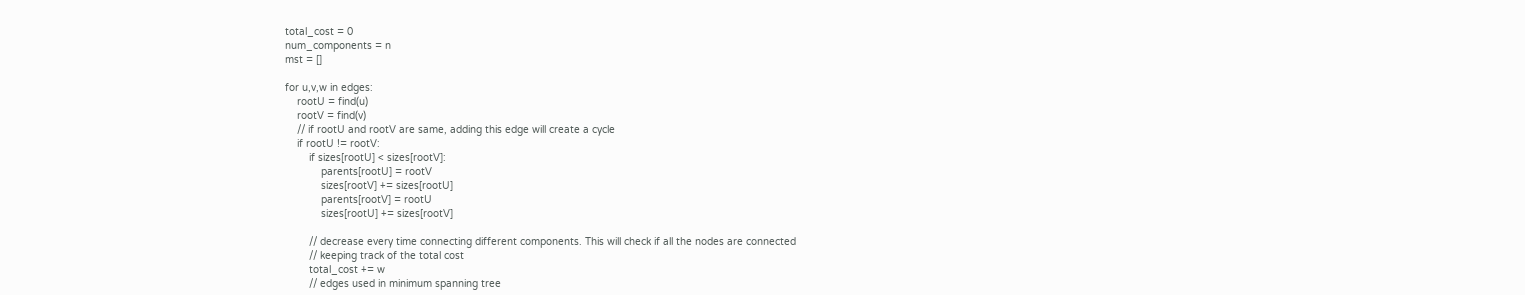total_cost = 0
num_components = n
mst = []

for u,v,w in edges:
    rootU = find(u)
    rootV = find(v)
    // if rootU and rootV are same, adding this edge will create a cycle
    if rootU != rootV:
        if sizes[rootU] < sizes[rootV]:
            parents[rootU] = rootV
            sizes[rootV] += sizes[rootU]
            parents[rootV] = rootU
            sizes[rootU] += sizes[rootV]

        // decrease every time connecting different components. This will check if all the nodes are connected
        // keeping track of the total cost
        total_cost += w
        // edges used in minimum spanning tree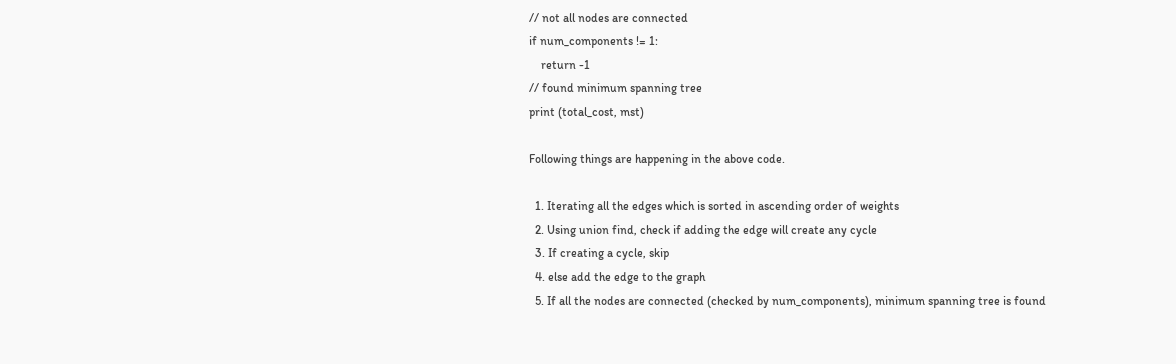// not all nodes are connected
if num_components != 1:
    return -1
// found minimum spanning tree
print (total_cost, mst)

Following things are happening in the above code.

  1. Iterating all the edges which is sorted in ascending order of weights
  2. Using union find, check if adding the edge will create any cycle
  3. If creating a cycle, skip
  4. else add the edge to the graph
  5. If all the nodes are connected (checked by num_components), minimum spanning tree is found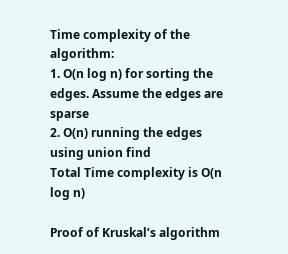Time complexity of the algorithm:
1. O(n log n) for sorting the edges. Assume the edges are sparse
2. O(n) running the edges using union find
Total Time complexity is O(n log n)

Proof of Kruskal’s algorithm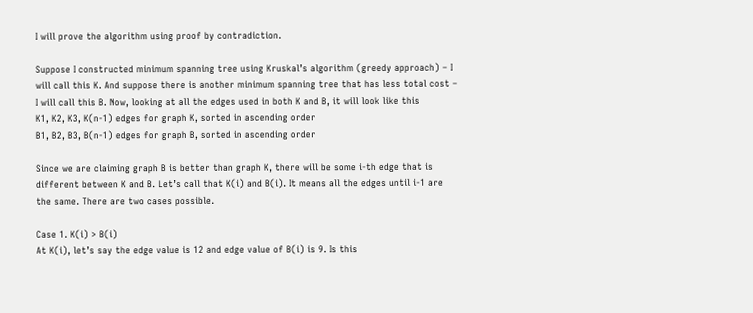I will prove the algorithm using proof by contradiction.

Suppose I constructed minimum spanning tree using Kruskal’s algorithm (greedy approach) – I will call this K. And suppose there is another minimum spanning tree that has less total cost – I will call this B. Now, looking at all the edges used in both K and B, it will look like this
K1, K2, K3, K(n-1) edges for graph K, sorted in ascending order
B1, B2, B3, B(n-1) edges for graph B, sorted in ascending order

Since we are claiming graph B is better than graph K, there will be some i-th edge that is different between K and B. Let’s call that K(i) and B(i). It means all the edges until i-1 are the same. There are two cases possible.

Case 1. K(i) > B(i)
At K(i), let’s say the edge value is 12 and edge value of B(i) is 9. Is this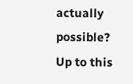actually possible? Up to this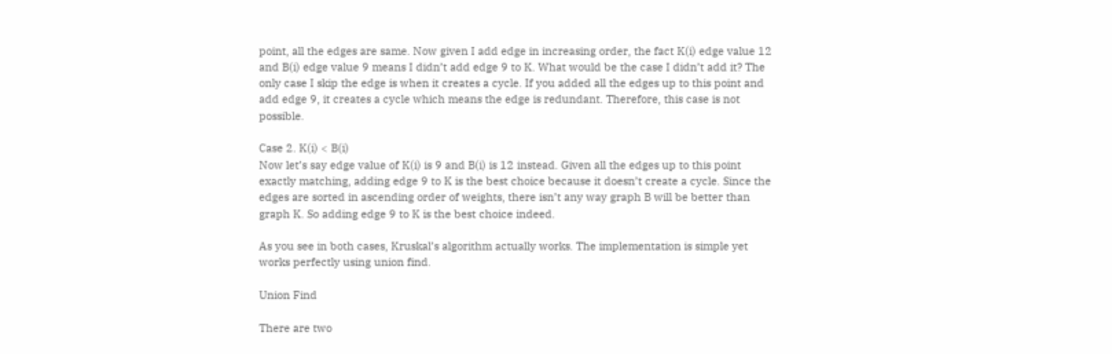point, all the edges are same. Now given I add edge in increasing order, the fact K(i) edge value 12 and B(i) edge value 9 means I didn’t add edge 9 to K. What would be the case I didn’t add it? The only case I skip the edge is when it creates a cycle. If you added all the edges up to this point and add edge 9, it creates a cycle which means the edge is redundant. Therefore, this case is not possible.

Case 2. K(i) < B(i)
Now let’s say edge value of K(i) is 9 and B(i) is 12 instead. Given all the edges up to this point exactly matching, adding edge 9 to K is the best choice because it doesn’t create a cycle. Since the edges are sorted in ascending order of weights, there isn’t any way graph B will be better than graph K. So adding edge 9 to K is the best choice indeed.

As you see in both cases, Kruskal’s algorithm actually works. The implementation is simple yet works perfectly using union find.

Union Find

There are two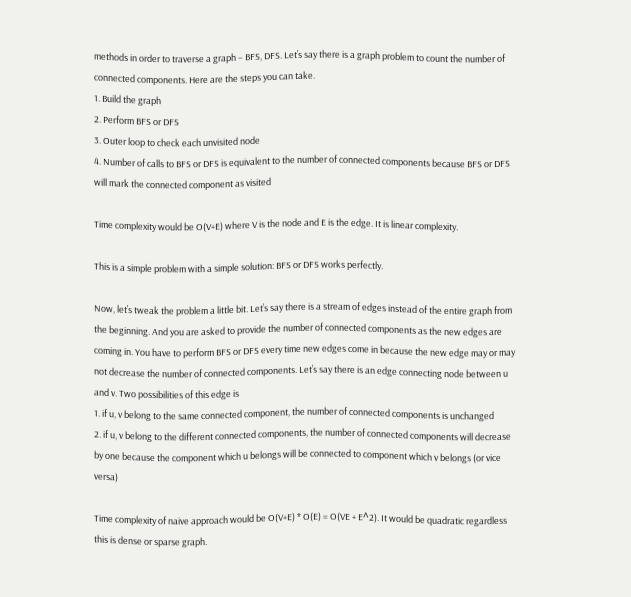methods in order to traverse a graph – BFS, DFS. Let’s say there is a graph problem to count the number of connected components. Here are the steps you can take.
1. Build the graph
2. Perform BFS or DFS
3. Outer loop to check each unvisited node
4. Number of calls to BFS or DFS is equivalent to the number of connected components because BFS or DFS will mark the connected component as visited

Time complexity would be O(V+E) where V is the node and E is the edge. It is linear complexity.

This is a simple problem with a simple solution: BFS or DFS works perfectly.

Now, let’s tweak the problem a little bit. Let’s say there is a stream of edges instead of the entire graph from the beginning. And you are asked to provide the number of connected components as the new edges are coming in. You have to perform BFS or DFS every time new edges come in because the new edge may or may not decrease the number of connected components. Let’s say there is an edge connecting node between u and v. Two possibilities of this edge is
1. if u, v belong to the same connected component, the number of connected components is unchanged
2. if u, v belong to the different connected components, the number of connected components will decrease by one because the component which u belongs will be connected to component which v belongs (or vice versa)

Time complexity of naive approach would be O(V+E) * O(E) = O(VE + E^2). It would be quadratic regardless this is dense or sparse graph.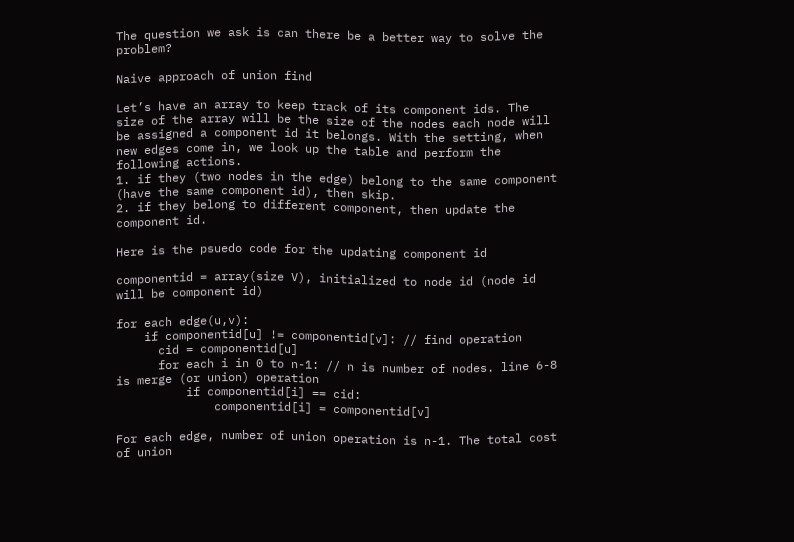The question we ask is can there be a better way to solve the problem?

Naive approach of union find

Let’s have an array to keep track of its component ids. The size of the array will be the size of the nodes each node will be assigned a component id it belongs. With the setting, when new edges come in, we look up the table and perform the following actions.
1. if they (two nodes in the edge) belong to the same component (have the same component id), then skip.
2. if they belong to different component, then update the component id.

Here is the psuedo code for the updating component id

componentid = array(size V), initialized to node id (node id will be component id)

for each edge(u,v):
    if componentid[u] != componentid[v]: // find operation
      cid = componentid[u]
      for each i in 0 to n-1: // n is number of nodes. line 6-8 is merge (or union) operation
          if componentid[i] == cid:
              componentid[i] = componentid[v]

For each edge, number of union operation is n-1. The total cost of union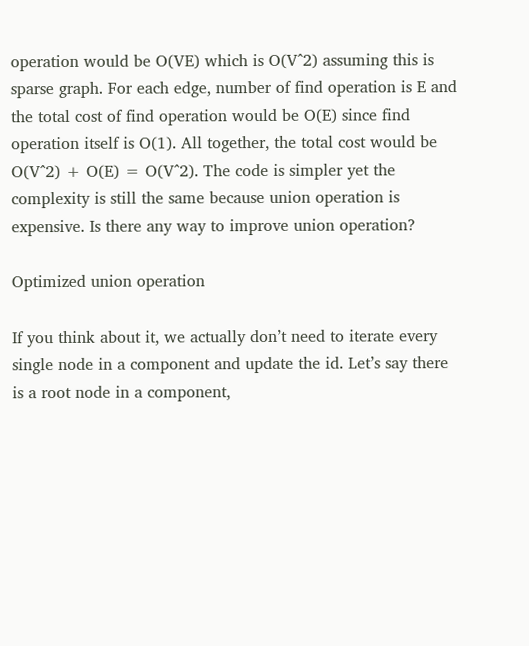operation would be O(VE) which is O(V^2) assuming this is sparse graph. For each edge, number of find operation is E and the total cost of find operation would be O(E) since find operation itself is O(1). All together, the total cost would be O(V^2) + O(E) = O(V^2). The code is simpler yet the complexity is still the same because union operation is expensive. Is there any way to improve union operation?

Optimized union operation

If you think about it, we actually don’t need to iterate every single node in a component and update the id. Let’s say there is a root node in a component,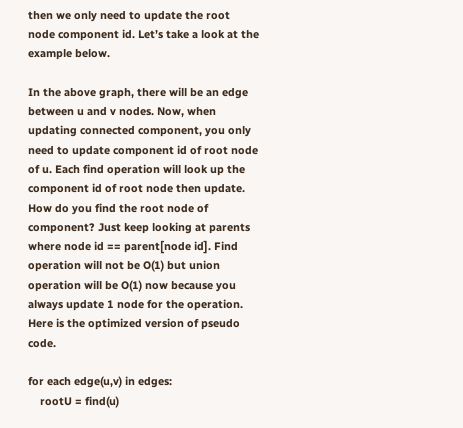then we only need to update the root node component id. Let’s take a look at the example below.

In the above graph, there will be an edge between u and v nodes. Now, when updating connected component, you only need to update component id of root node of u. Each find operation will look up the component id of root node then update. How do you find the root node of component? Just keep looking at parents where node id == parent[node id]. Find operation will not be O(1) but union operation will be O(1) now because you always update 1 node for the operation. Here is the optimized version of pseudo code.

for each edge(u,v) in edges:
    rootU = find(u)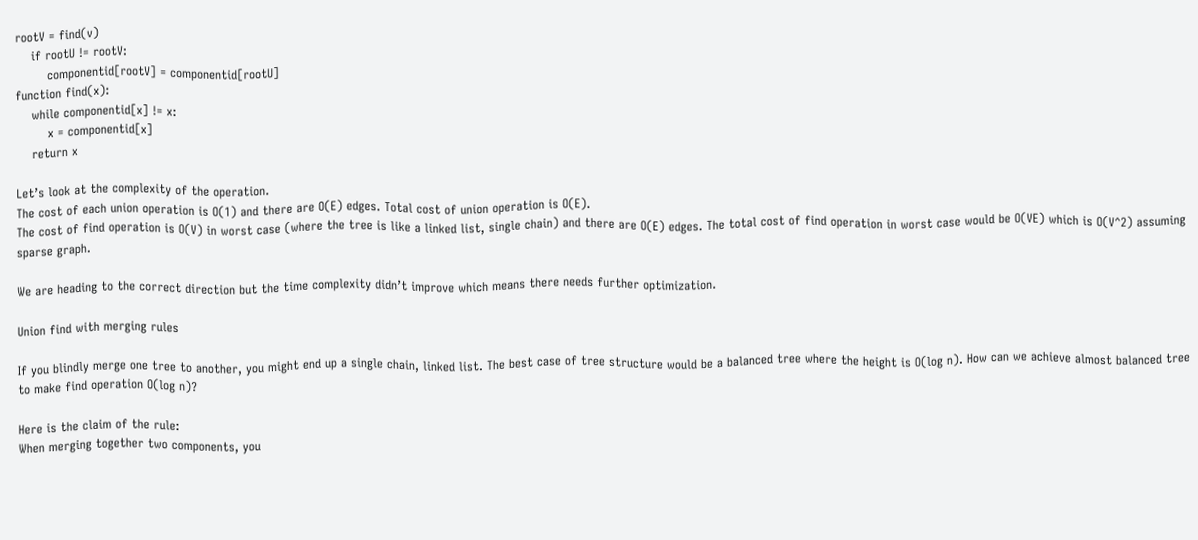rootV = find(v)
    if rootU != rootV:
        componentid[rootV] = componentid[rootU]
function find(x):
    while componentid[x] != x:
        x = componentid[x]
    return x

Let’s look at the complexity of the operation.
The cost of each union operation is O(1) and there are O(E) edges. Total cost of union operation is O(E).
The cost of find operation is O(V) in worst case (where the tree is like a linked list, single chain) and there are O(E) edges. The total cost of find operation in worst case would be O(VE) which is O(V^2) assuming sparse graph.

We are heading to the correct direction but the time complexity didn’t improve which means there needs further optimization.

Union find with merging rules

If you blindly merge one tree to another, you might end up a single chain, linked list. The best case of tree structure would be a balanced tree where the height is O(log n). How can we achieve almost balanced tree to make find operation O(log n)?

Here is the claim of the rule:
When merging together two components, you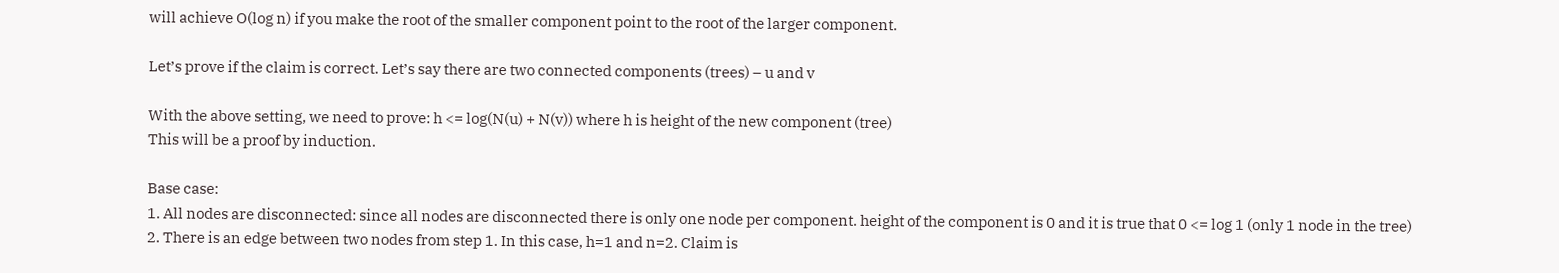will achieve O(log n) if you make the root of the smaller component point to the root of the larger component.

Let’s prove if the claim is correct. Let’s say there are two connected components (trees) – u and v

With the above setting, we need to prove: h <= log(N(u) + N(v)) where h is height of the new component (tree)
This will be a proof by induction.

Base case:
1. All nodes are disconnected: since all nodes are disconnected there is only one node per component. height of the component is 0 and it is true that 0 <= log 1 (only 1 node in the tree)
2. There is an edge between two nodes from step 1. In this case, h=1 and n=2. Claim is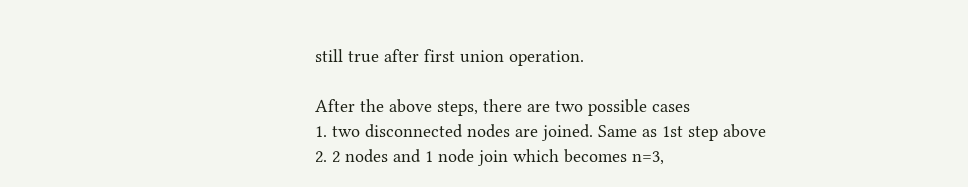still true after first union operation.

After the above steps, there are two possible cases
1. two disconnected nodes are joined. Same as 1st step above
2. 2 nodes and 1 node join which becomes n=3,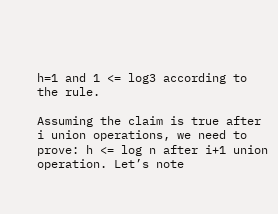h=1 and 1 <= log3 according to the rule.

Assuming the claim is true after i union operations, we need to prove: h <= log n after i+1 union operation. Let’s note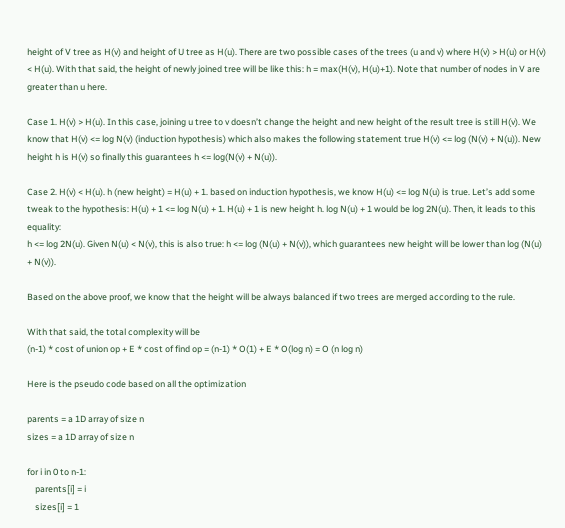height of V tree as H(v) and height of U tree as H(u). There are two possible cases of the trees (u and v) where H(v) > H(u) or H(v) < H(u). With that said, the height of newly joined tree will be like this: h = max(H(v), H(u)+1). Note that number of nodes in V are greater than u here.

Case 1. H(v) > H(u). In this case, joining u tree to v doesn’t change the height and new height of the result tree is still H(v). We know that H(v) <= log N(v) (induction hypothesis) which also makes the following statement true H(v) <= log (N(v) + N(u)). New height h is H(v) so finally this guarantees h <= log(N(v) + N(u)).

Case 2. H(v) < H(u). h (new height) = H(u) + 1. based on induction hypothesis, we know H(u) <= log N(u) is true. Let’s add some tweak to the hypothesis: H(u) + 1 <= log N(u) + 1. H(u) + 1 is new height h. log N(u) + 1 would be log 2N(u). Then, it leads to this equality:
h <= log 2N(u). Given N(u) < N(v), this is also true: h <= log (N(u) + N(v)), which guarantees new height will be lower than log (N(u) + N(v)).

Based on the above proof, we know that the height will be always balanced if two trees are merged according to the rule.

With that said, the total complexity will be
(n-1) * cost of union op + E * cost of find op = (n-1) * O(1) + E * O(log n) = O (n log n)

Here is the pseudo code based on all the optimization

parents = a 1D array of size n
sizes = a 1D array of size n

for i in 0 to n-1:
    parents[i] = i
    sizes[i] = 1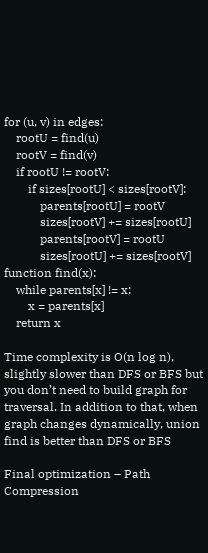for (u, v) in edges:
    rootU = find(u)
    rootV = find(v)
    if rootU != rootV:
        if sizes[rootU] < sizes[rootV]:
            parents[rootU] = rootV
            sizes[rootV] += sizes[rootU]
            parents[rootV] = rootU
            sizes[rootU] += sizes[rootV]
function find(x):
    while parents[x] != x:
        x = parents[x]
    return x

Time complexity is O(n log n), slightly slower than DFS or BFS but you don’t need to build graph for traversal. In addition to that, when graph changes dynamically, union find is better than DFS or BFS

Final optimization – Path Compression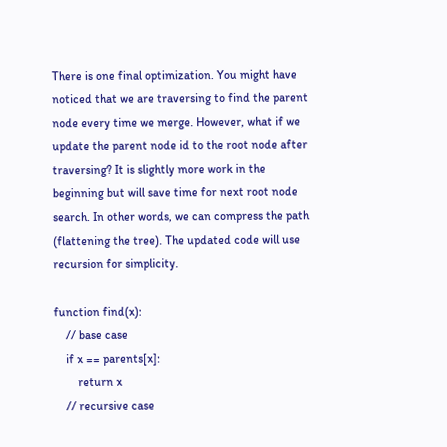There is one final optimization. You might have noticed that we are traversing to find the parent node every time we merge. However, what if we update the parent node id to the root node after traversing? It is slightly more work in the beginning but will save time for next root node search. In other words, we can compress the path (flattening the tree). The updated code will use recursion for simplicity.

function find(x):
    // base case
    if x == parents[x]:
        return x
    // recursive case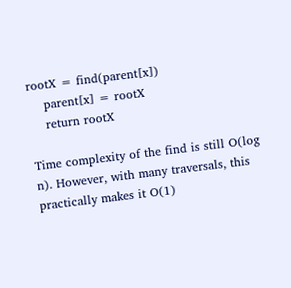rootX = find(parent[x])
    parent[x] = rootX
    return rootX

Time complexity of the find is still O(log n). However, with many traversals, this practically makes it O(1)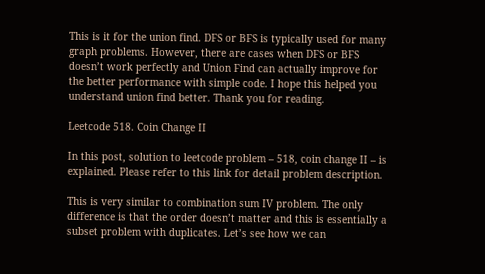This is it for the union find. DFS or BFS is typically used for many graph problems. However, there are cases when DFS or BFS doesn’t work perfectly and Union Find can actually improve for the better performance with simple code. I hope this helped you understand union find better. Thank you for reading.

Leetcode 518. Coin Change II

In this post, solution to leetcode problem – 518, coin change II – is explained. Please refer to this link for detail problem description.

This is very similar to combination sum IV problem. The only difference is that the order doesn’t matter and this is essentially a subset problem with duplicates. Let’s see how we can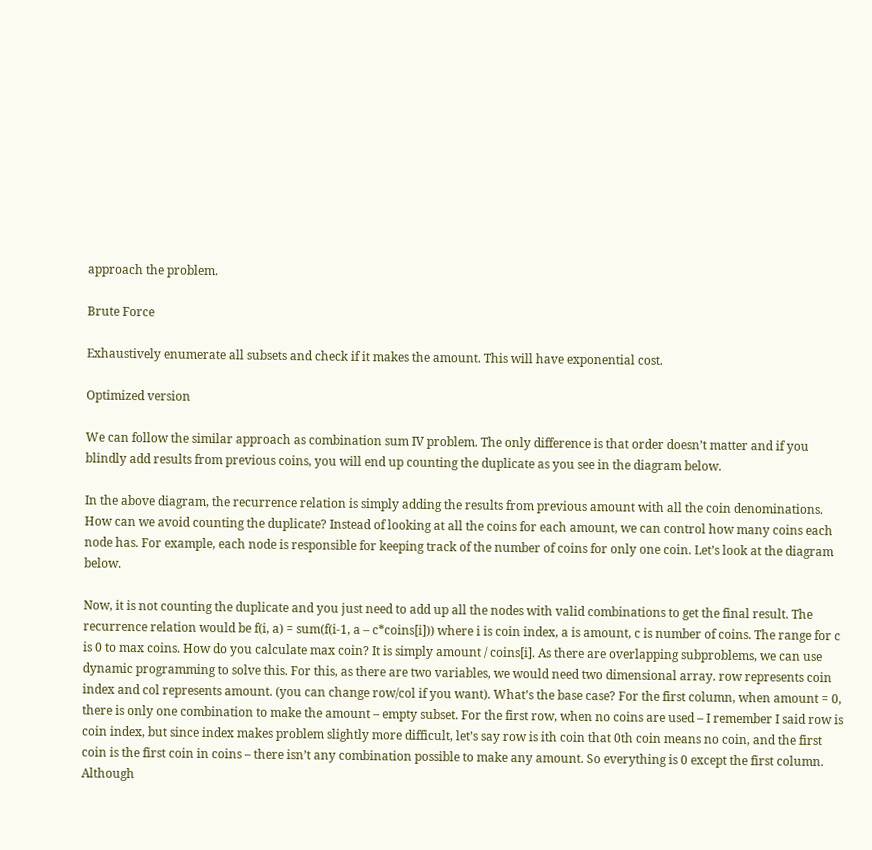approach the problem.

Brute Force

Exhaustively enumerate all subsets and check if it makes the amount. This will have exponential cost.

Optimized version

We can follow the similar approach as combination sum IV problem. The only difference is that order doesn’t matter and if you blindly add results from previous coins, you will end up counting the duplicate as you see in the diagram below.

In the above diagram, the recurrence relation is simply adding the results from previous amount with all the coin denominations. How can we avoid counting the duplicate? Instead of looking at all the coins for each amount, we can control how many coins each node has. For example, each node is responsible for keeping track of the number of coins for only one coin. Let’s look at the diagram below.

Now, it is not counting the duplicate and you just need to add up all the nodes with valid combinations to get the final result. The recurrence relation would be f(i, a) = sum(f(i-1, a – c*coins[i])) where i is coin index, a is amount, c is number of coins. The range for c is 0 to max coins. How do you calculate max coin? It is simply amount / coins[i]. As there are overlapping subproblems, we can use dynamic programming to solve this. For this, as there are two variables, we would need two dimensional array. row represents coin index and col represents amount. (you can change row/col if you want). What’s the base case? For the first column, when amount = 0, there is only one combination to make the amount – empty subset. For the first row, when no coins are used – I remember I said row is coin index, but since index makes problem slightly more difficult, let’s say row is ith coin that 0th coin means no coin, and the first coin is the first coin in coins – there isn’t any combination possible to make any amount. So everything is 0 except the first column. Although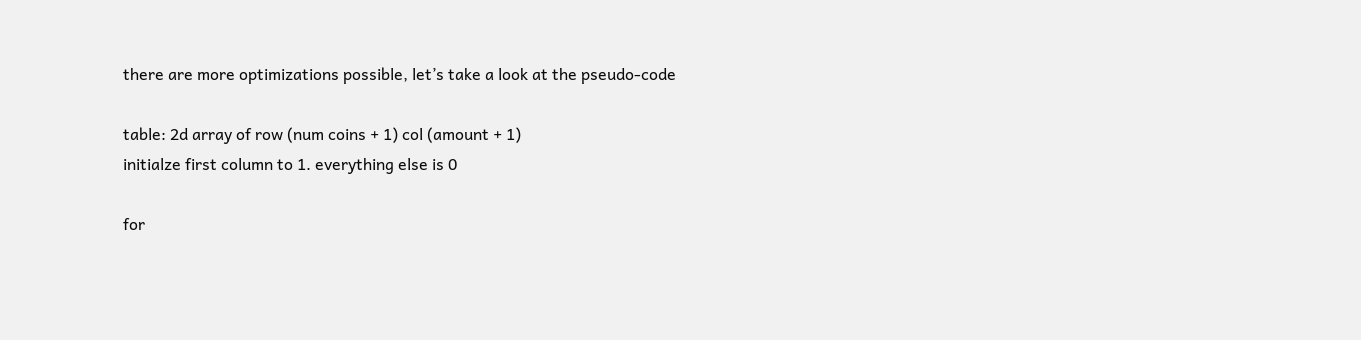there are more optimizations possible, let’s take a look at the pseudo-code

table: 2d array of row (num coins + 1) col (amount + 1)
initialze first column to 1. everything else is 0

for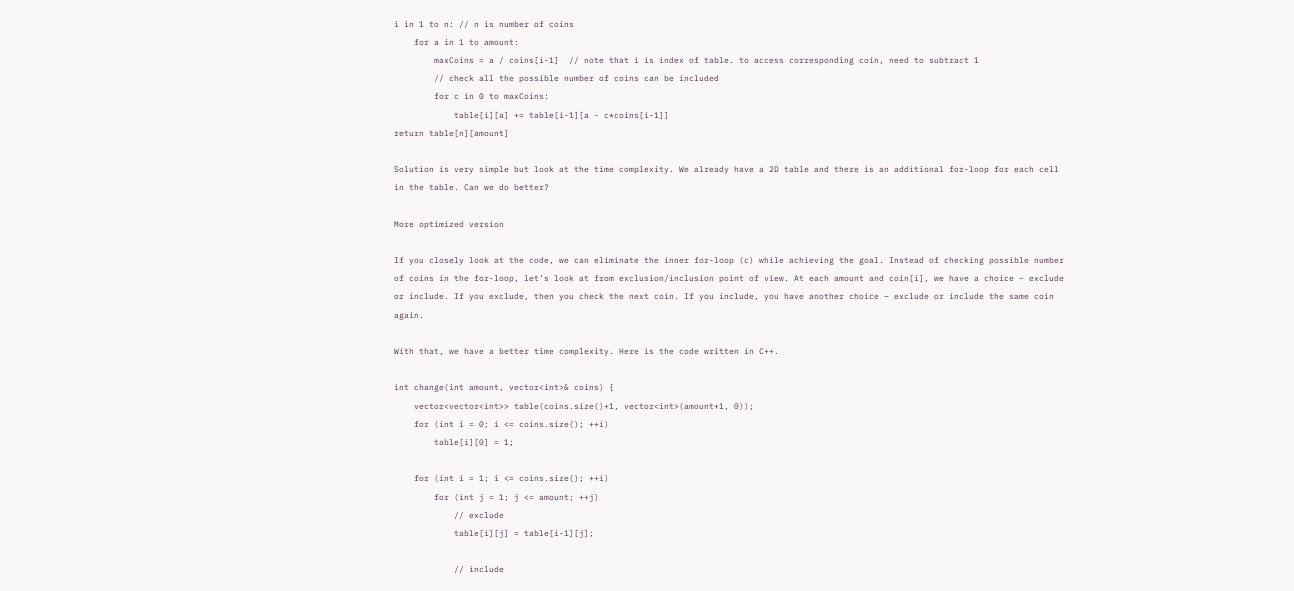i in 1 to n: // n is number of coins
    for a in 1 to amount:
        maxCoins = a / coins[i-1]  // note that i is index of table. to access corresponding coin, need to subtract 1
        // check all the possible number of coins can be included
        for c in 0 to maxCoins:
            table[i][a] += table[i-1][a - c*coins[i-1]]
return table[n][amount]

Solution is very simple but look at the time complexity. We already have a 2D table and there is an additional for-loop for each cell in the table. Can we do better?

More optimized version

If you closely look at the code, we can eliminate the inner for-loop (c) while achieving the goal. Instead of checking possible number of coins in the for-loop, let’s look at from exclusion/inclusion point of view. At each amount and coin[i], we have a choice – exclude or include. If you exclude, then you check the next coin. If you include, you have another choice – exclude or include the same coin again.

With that, we have a better time complexity. Here is the code written in C++.

int change(int amount, vector<int>& coins) {
    vector<vector<int>> table(coins.size()+1, vector<int>(amount+1, 0));
    for (int i = 0; i <= coins.size(); ++i)
        table[i][0] = 1;

    for (int i = 1; i <= coins.size(); ++i)
        for (int j = 1; j <= amount; ++j)
            // exclude
            table[i][j] = table[i-1][j];

            // include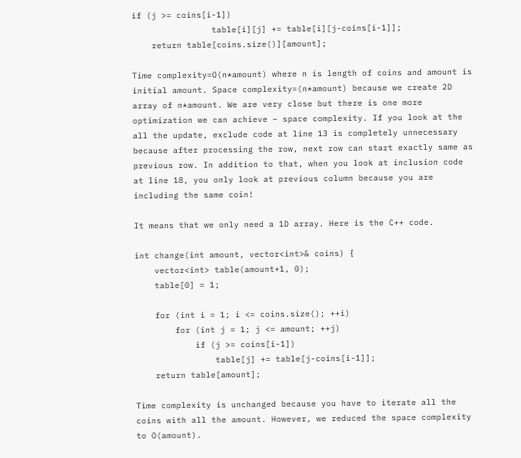if (j >= coins[i-1])
                table[i][j] += table[i][j-coins[i-1]];
    return table[coins.size()][amount];

Time complexity=O(n*amount) where n is length of coins and amount is initial amount. Space complexity=(n*amount) because we create 2D array of n*amount. We are very close but there is one more optimization we can achieve – space complexity. If you look at the all the update, exclude code at line 13 is completely unnecessary because after processing the row, next row can start exactly same as previous row. In addition to that, when you look at inclusion code at line 18, you only look at previous column because you are including the same coin!

It means that we only need a 1D array. Here is the C++ code.

int change(int amount, vector<int>& coins) {
    vector<int> table(amount+1, 0);
    table[0] = 1;

    for (int i = 1; i <= coins.size(); ++i)
        for (int j = 1; j <= amount; ++j)
            if (j >= coins[i-1])
                table[j] += table[j-coins[i-1]];
    return table[amount];

Time complexity is unchanged because you have to iterate all the coins with all the amount. However, we reduced the space complexity to O(amount).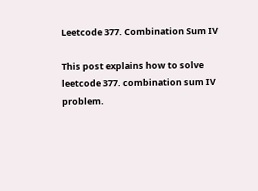Leetcode 377. Combination Sum IV

This post explains how to solve leetcode 377. combination sum IV problem.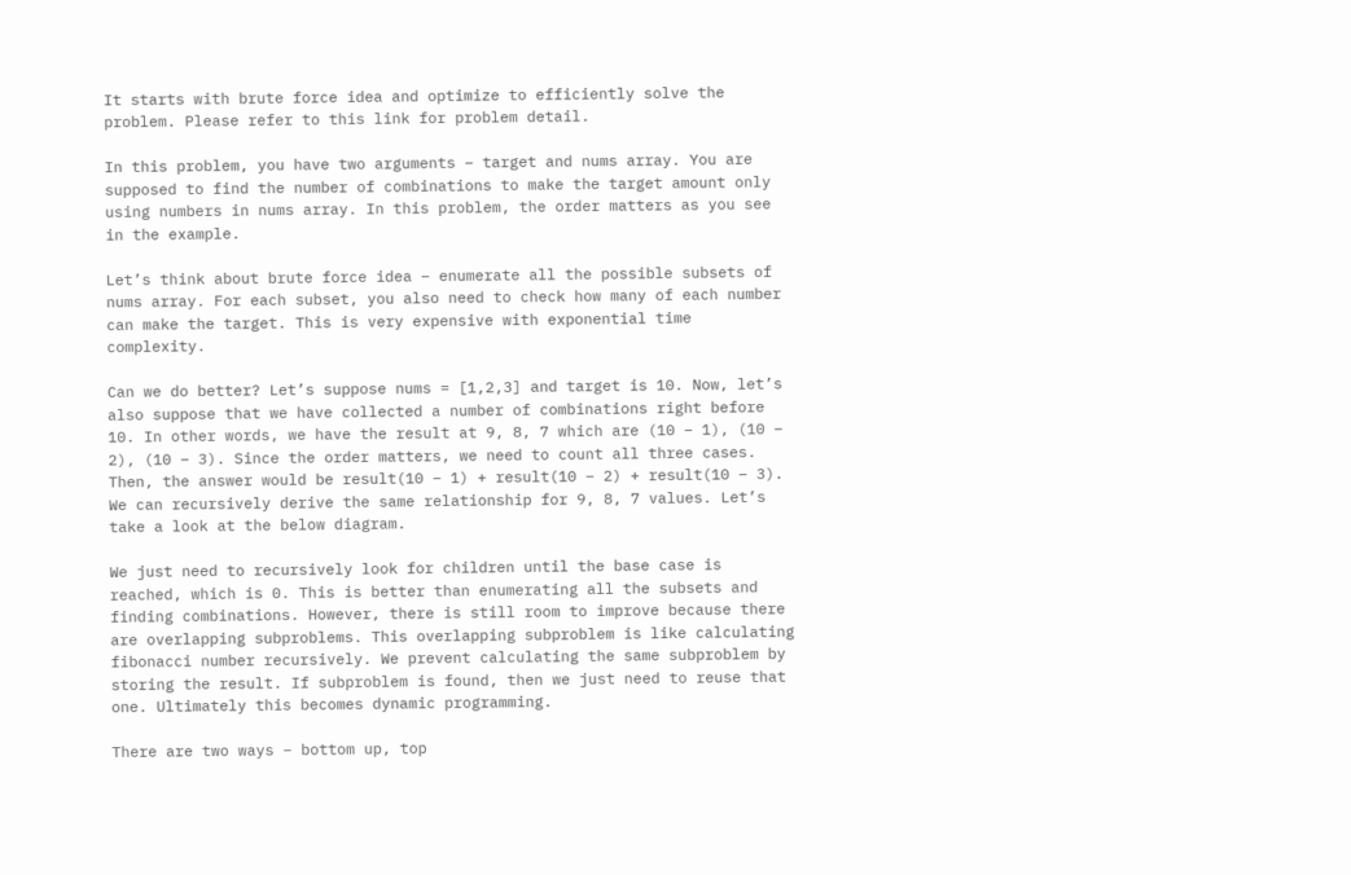It starts with brute force idea and optimize to efficiently solve the problem. Please refer to this link for problem detail.

In this problem, you have two arguments – target and nums array. You are supposed to find the number of combinations to make the target amount only using numbers in nums array. In this problem, the order matters as you see in the example.

Let’s think about brute force idea – enumerate all the possible subsets of nums array. For each subset, you also need to check how many of each number can make the target. This is very expensive with exponential time complexity.

Can we do better? Let’s suppose nums = [1,2,3] and target is 10. Now, let’s also suppose that we have collected a number of combinations right before 10. In other words, we have the result at 9, 8, 7 which are (10 – 1), (10 – 2), (10 – 3). Since the order matters, we need to count all three cases. Then, the answer would be result(10 – 1) + result(10 – 2) + result(10 – 3). We can recursively derive the same relationship for 9, 8, 7 values. Let’s take a look at the below diagram.

We just need to recursively look for children until the base case is reached, which is 0. This is better than enumerating all the subsets and finding combinations. However, there is still room to improve because there are overlapping subproblems. This overlapping subproblem is like calculating fibonacci number recursively. We prevent calculating the same subproblem by storing the result. If subproblem is found, then we just need to reuse that one. Ultimately this becomes dynamic programming.

There are two ways – bottom up, top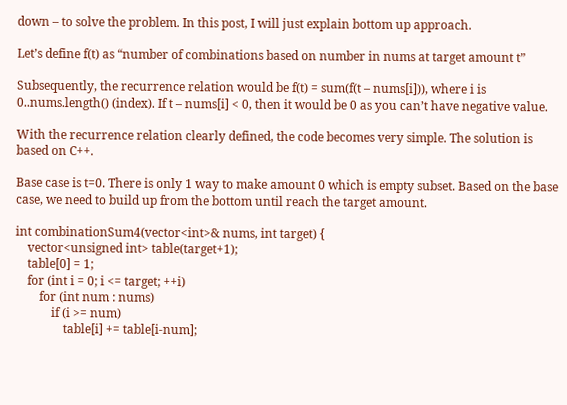down – to solve the problem. In this post, I will just explain bottom up approach.

Let’s define f(t) as “number of combinations based on number in nums at target amount t”

Subsequently, the recurrence relation would be f(t) = sum(f(t – nums[i])), where i is 0..nums.length() (index). If t – nums[i] < 0, then it would be 0 as you can’t have negative value.

With the recurrence relation clearly defined, the code becomes very simple. The solution is based on C++.

Base case is t=0. There is only 1 way to make amount 0 which is empty subset. Based on the base case, we need to build up from the bottom until reach the target amount.

int combinationSum4(vector<int>& nums, int target) {
    vector<unsigned int> table(target+1);
    table[0] = 1;
    for (int i = 0; i <= target; ++i)
        for (int num : nums)
            if (i >= num)
                table[i] += table[i-num];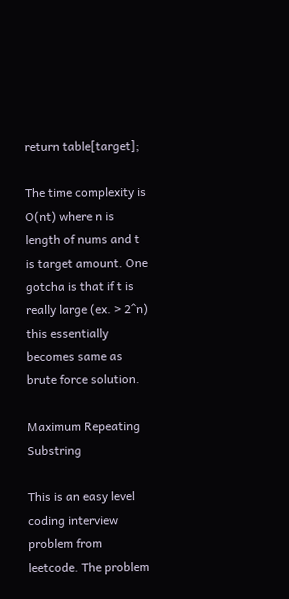return table[target];

The time complexity is O(nt) where n is length of nums and t is target amount. One gotcha is that if t is really large (ex. > 2^n) this essentially becomes same as brute force solution.

Maximum Repeating Substring

This is an easy level coding interview problem from leetcode. The problem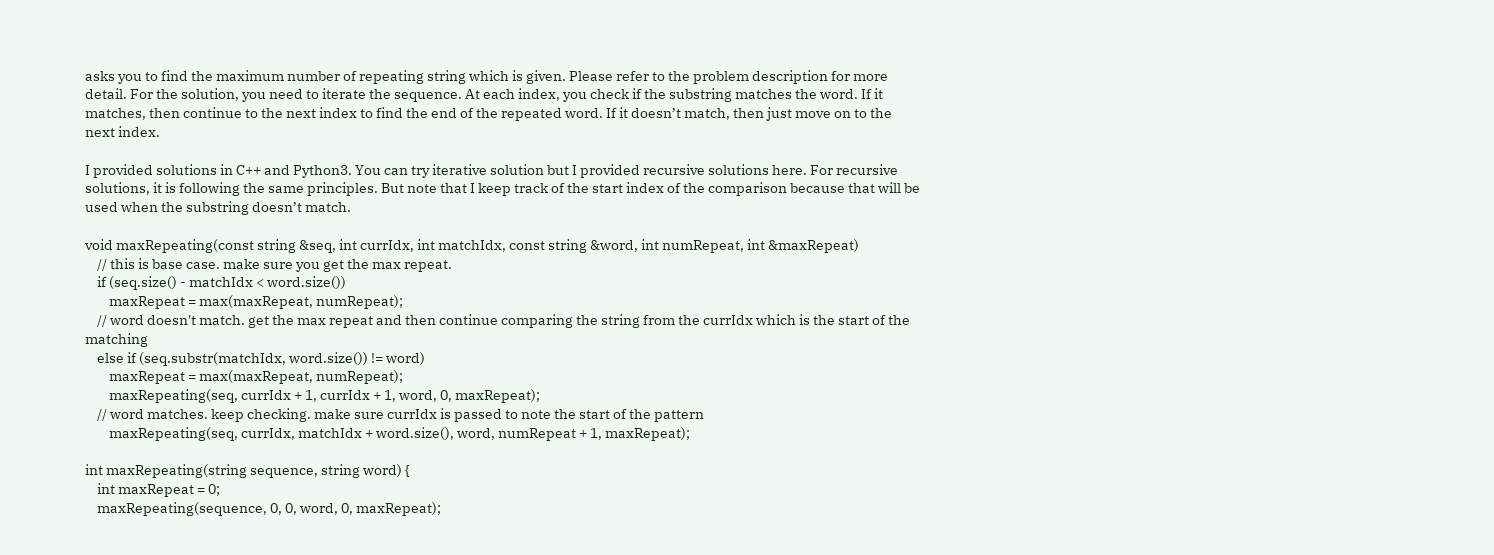asks you to find the maximum number of repeating string which is given. Please refer to the problem description for more detail. For the solution, you need to iterate the sequence. At each index, you check if the substring matches the word. If it matches, then continue to the next index to find the end of the repeated word. If it doesn’t match, then just move on to the next index.

I provided solutions in C++ and Python3. You can try iterative solution but I provided recursive solutions here. For recursive solutions, it is following the same principles. But note that I keep track of the start index of the comparison because that will be used when the substring doesn’t match.

void maxRepeating(const string &seq, int currIdx, int matchIdx, const string &word, int numRepeat, int &maxRepeat)
    // this is base case. make sure you get the max repeat.
    if (seq.size() - matchIdx < word.size())
        maxRepeat = max(maxRepeat, numRepeat);
    // word doesn't match. get the max repeat and then continue comparing the string from the currIdx which is the start of the matching
    else if (seq.substr(matchIdx, word.size()) != word)
        maxRepeat = max(maxRepeat, numRepeat);
        maxRepeating(seq, currIdx + 1, currIdx + 1, word, 0, maxRepeat);
    // word matches. keep checking. make sure currIdx is passed to note the start of the pattern
        maxRepeating(seq, currIdx, matchIdx + word.size(), word, numRepeat + 1, maxRepeat);

int maxRepeating(string sequence, string word) {
    int maxRepeat = 0;
    maxRepeating(sequence, 0, 0, word, 0, maxRepeat);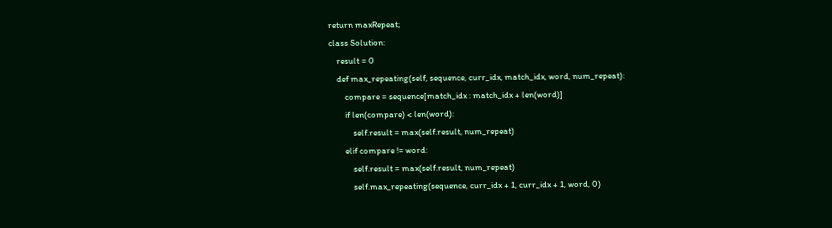return maxRepeat;
class Solution:
    result = 0
    def max_repeating(self, sequence, curr_idx, match_idx, word, num_repeat):
        compare = sequence[match_idx : match_idx + len(word)]
        if len(compare) < len(word):
            self.result = max(self.result, num_repeat)
        elif compare != word:
            self.result = max(self.result, num_repeat)
            self.max_repeating(sequence, curr_idx + 1, curr_idx + 1, word, 0)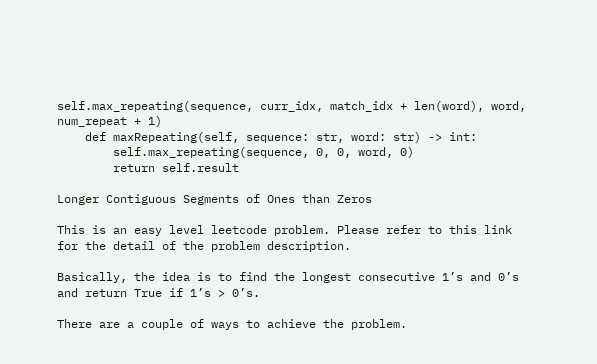self.max_repeating(sequence, curr_idx, match_idx + len(word), word, num_repeat + 1)
    def maxRepeating(self, sequence: str, word: str) -> int:
        self.max_repeating(sequence, 0, 0, word, 0)
        return self.result

Longer Contiguous Segments of Ones than Zeros

This is an easy level leetcode problem. Please refer to this link for the detail of the problem description.

Basically, the idea is to find the longest consecutive 1’s and 0’s and return True if 1’s > 0’s.

There are a couple of ways to achieve the problem.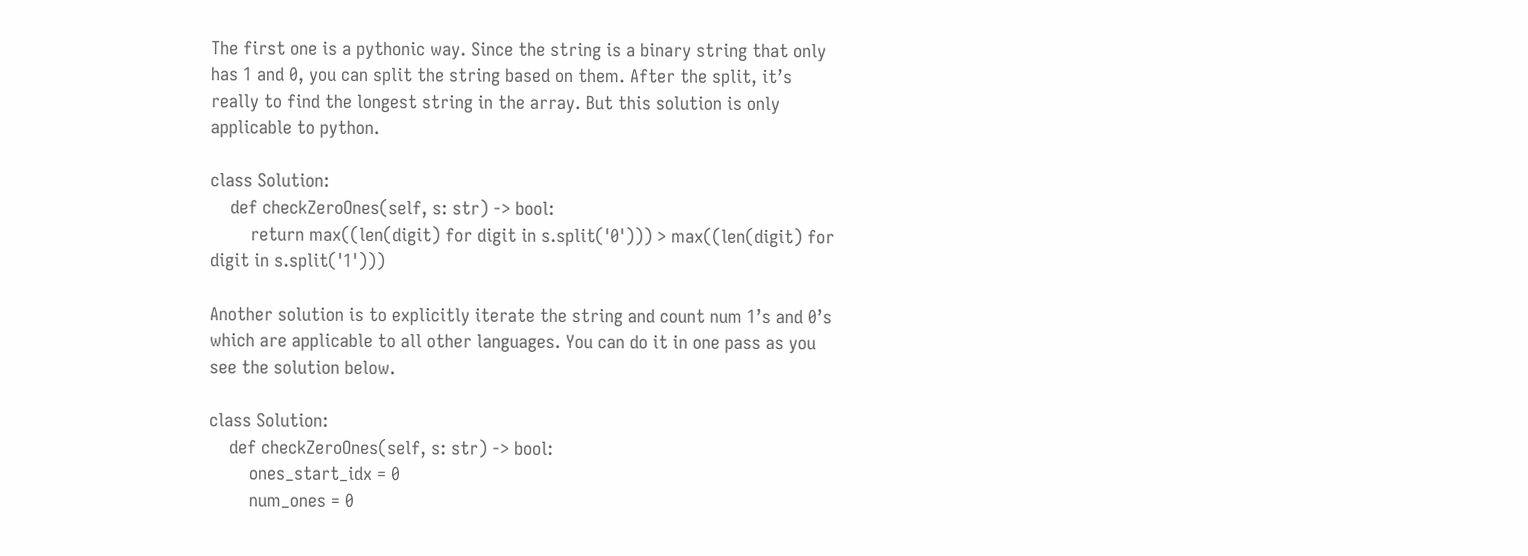The first one is a pythonic way. Since the string is a binary string that only has 1 and 0, you can split the string based on them. After the split, it’s really to find the longest string in the array. But this solution is only applicable to python.

class Solution:
    def checkZeroOnes(self, s: str) -> bool:
        return max((len(digit) for digit in s.split('0'))) > max((len(digit) for digit in s.split('1')))

Another solution is to explicitly iterate the string and count num 1’s and 0’s which are applicable to all other languages. You can do it in one pass as you see the solution below.

class Solution:
    def checkZeroOnes(self, s: str) -> bool:
        ones_start_idx = 0
        num_ones = 0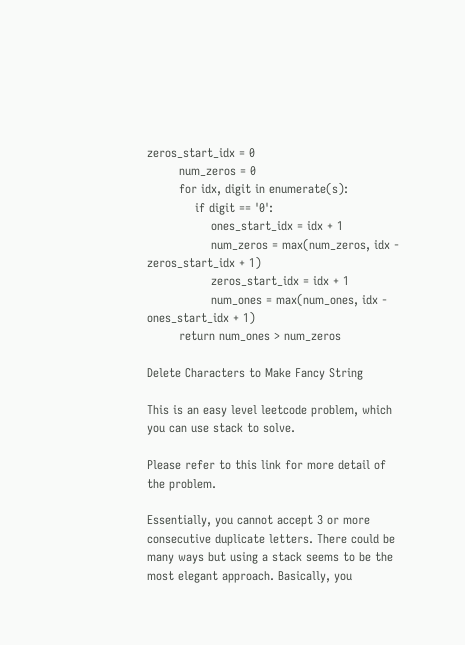zeros_start_idx = 0
        num_zeros = 0
        for idx, digit in enumerate(s):
            if digit == '0':
                ones_start_idx = idx + 1
                num_zeros = max(num_zeros, idx - zeros_start_idx + 1)
                zeros_start_idx = idx + 1
                num_ones = max(num_ones, idx - ones_start_idx + 1)
        return num_ones > num_zeros

Delete Characters to Make Fancy String

This is an easy level leetcode problem, which you can use stack to solve.

Please refer to this link for more detail of the problem.

Essentially, you cannot accept 3 or more consecutive duplicate letters. There could be many ways but using a stack seems to be the most elegant approach. Basically, you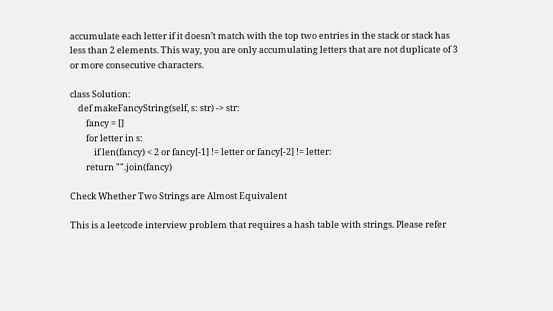accumulate each letter if it doesn’t match with the top two entries in the stack or stack has less than 2 elements. This way, you are only accumulating letters that are not duplicate of 3 or more consecutive characters.

class Solution:
    def makeFancyString(self, s: str) -> str:
        fancy = []
        for letter in s:
            if len(fancy) < 2 or fancy[-1] != letter or fancy[-2] != letter:
        return "".join(fancy)

Check Whether Two Strings are Almost Equivalent

This is a leetcode interview problem that requires a hash table with strings. Please refer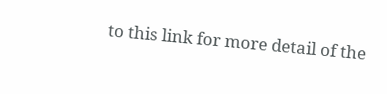to this link for more detail of the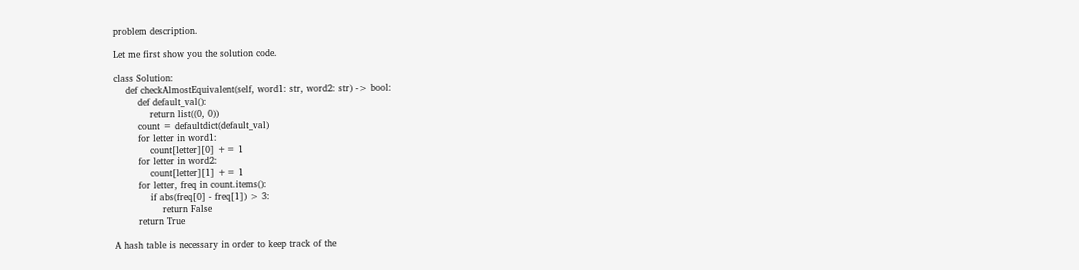problem description.

Let me first show you the solution code.

class Solution:
    def checkAlmostEquivalent(self, word1: str, word2: str) -> bool:
        def default_val():
            return list((0, 0))
        count = defaultdict(default_val)
        for letter in word1:
            count[letter][0] += 1
        for letter in word2:
            count[letter][1] += 1
        for letter, freq in count.items():
            if abs(freq[0] - freq[1]) > 3:
                return False
        return True

A hash table is necessary in order to keep track of the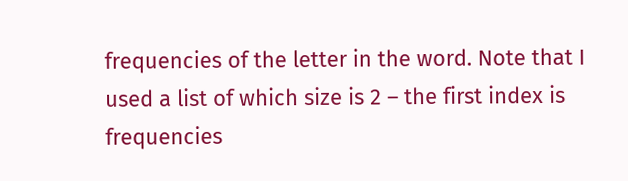frequencies of the letter in the word. Note that I used a list of which size is 2 – the first index is frequencies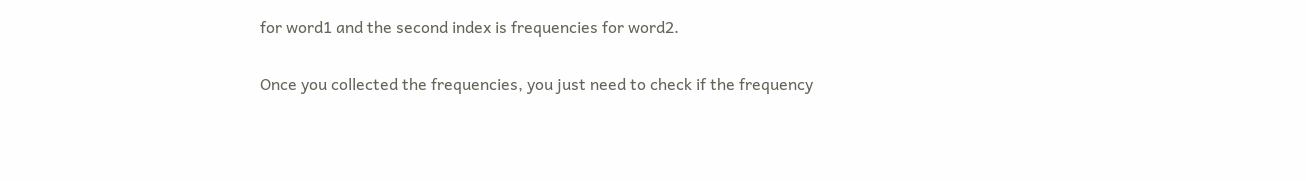for word1 and the second index is frequencies for word2.

Once you collected the frequencies, you just need to check if the frequency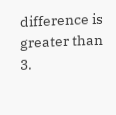difference is greater than 3.